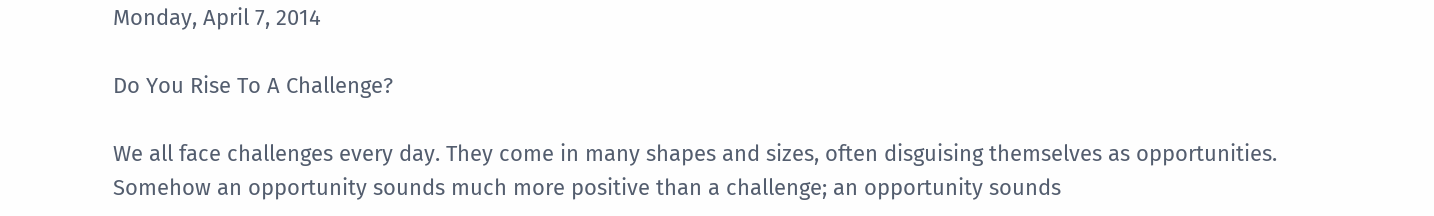Monday, April 7, 2014

Do You Rise To A Challenge?

We all face challenges every day. They come in many shapes and sizes, often disguising themselves as opportunities. Somehow an opportunity sounds much more positive than a challenge; an opportunity sounds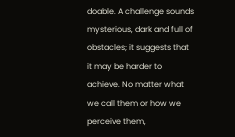doable. A challenge sounds mysterious, dark and full of obstacles; it suggests that it may be harder to achieve. No matter what we call them or how we perceive them,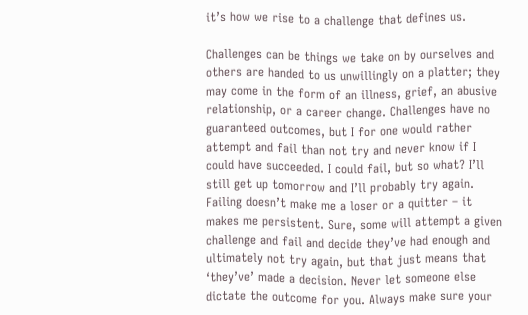it’s how we rise to a challenge that defines us.

Challenges can be things we take on by ourselves and others are handed to us unwillingly on a platter; they may come in the form of an illness, grief, an abusive relationship, or a career change. Challenges have no guaranteed outcomes, but I for one would rather attempt and fail than not try and never know if I could have succeeded. I could fail, but so what? I’ll still get up tomorrow and I’ll probably try again. Failing doesn’t make me a loser or a quitter – it makes me persistent. Sure, some will attempt a given challenge and fail and decide they’ve had enough and ultimately not try again, but that just means that ‘they’ve’ made a decision. Never let someone else dictate the outcome for you. Always make sure your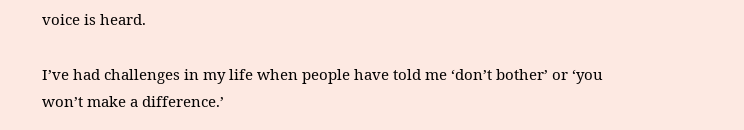voice is heard.

I’ve had challenges in my life when people have told me ‘don’t bother’ or ‘you won’t make a difference.’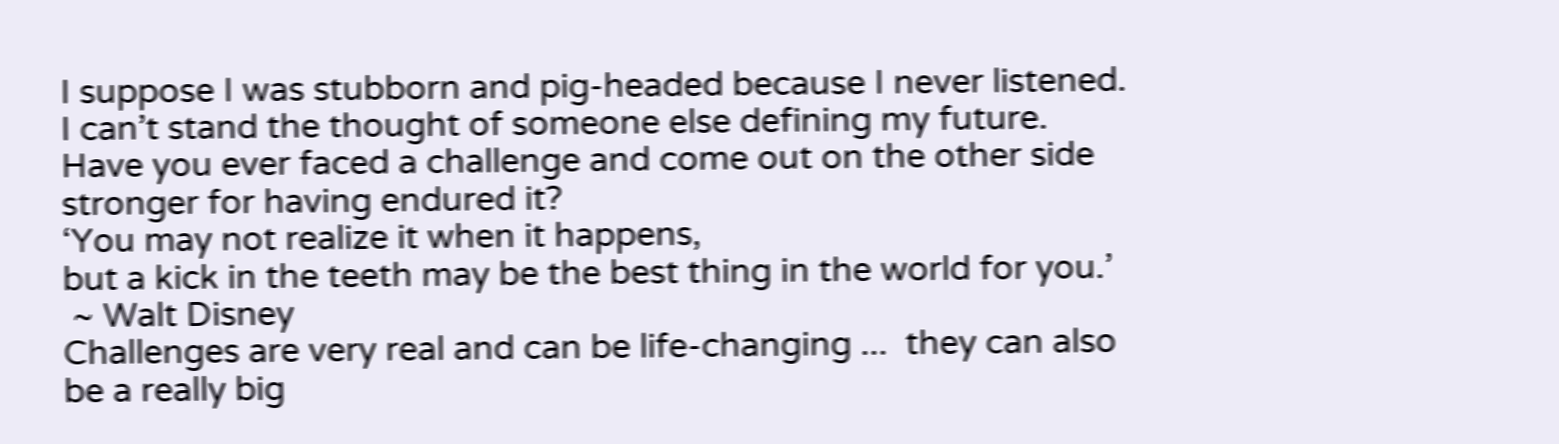I suppose I was stubborn and pig-headed because I never listened. I can’t stand the thought of someone else defining my future. Have you ever faced a challenge and come out on the other side stronger for having endured it?
‘You may not realize it when it happens,
but a kick in the teeth may be the best thing in the world for you.’
 ~ Walt Disney
Challenges are very real and can be life-changing ...  they can also be a really big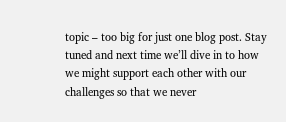topic – too big for just one blog post. Stay tuned and next time we’ll dive in to how we might support each other with our challenges so that we never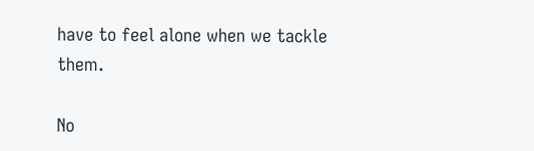have to feel alone when we tackle them.

No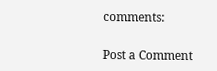comments:

Post a Comment